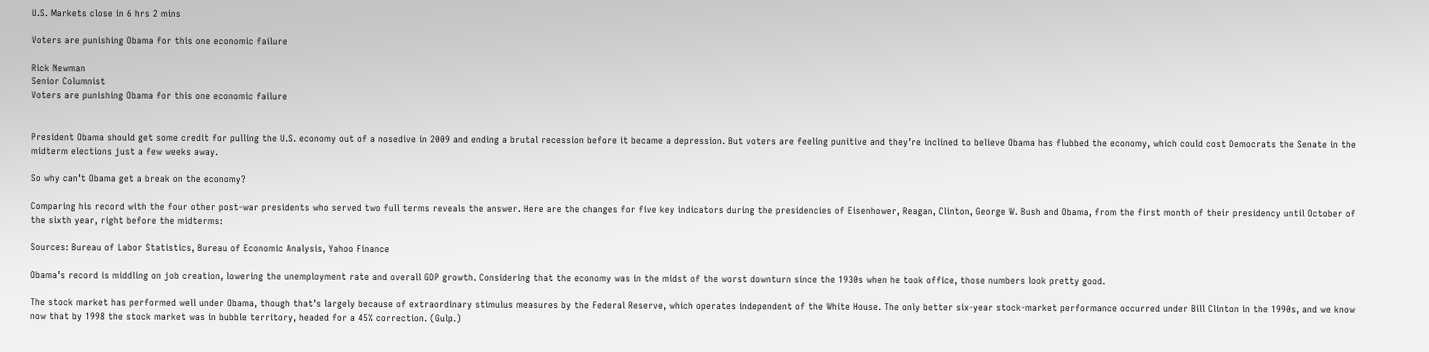U.S. Markets close in 6 hrs 2 mins

Voters are punishing Obama for this one economic failure

Rick Newman
Senior Columnist
Voters are punishing Obama for this one economic failure


President Obama should get some credit for pulling the U.S. economy out of a nosedive in 2009 and ending a brutal recession before it became a depression. But voters are feeling punitive and they’re inclined to believe Obama has flubbed the economy, which could cost Democrats the Senate in the midterm elections just a few weeks away.

So why can’t Obama get a break on the economy?

Comparing his record with the four other post-war presidents who served two full terms reveals the answer. Here are the changes for five key indicators during the presidencies of Eisenhower, Reagan, Clinton, George W. Bush and Obama, from the first month of their presidency until October of the sixth year, right before the midterms:

Sources: Bureau of Labor Statistics, Bureau of Economic Analysis, Yahoo Finance

Obama’s record is middling on job creation, lowering the unemployment rate and overall GDP growth. Considering that the economy was in the midst of the worst downturn since the 1930s when he took office, those numbers look pretty good.

The stock market has performed well under Obama, though that’s largely because of extraordinary stimulus measures by the Federal Reserve, which operates independent of the White House. The only better six-year stock-market performance occurred under Bill Clinton in the 1990s, and we know now that by 1998 the stock market was in bubble territory, headed for a 45% correction. (Gulp.)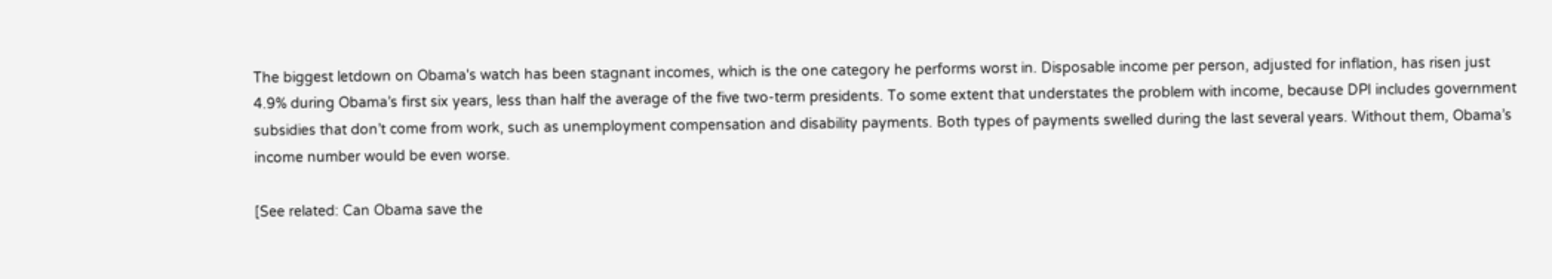The biggest letdown on Obama's watch has been stagnant incomes, which is the one category he performs worst in. Disposable income per person, adjusted for inflation, has risen just 4.9% during Obama’s first six years, less than half the average of the five two-term presidents. To some extent that understates the problem with income, because DPI includes government subsidies that don’t come from work, such as unemployment compensation and disability payments. Both types of payments swelled during the last several years. Without them, Obama’s income number would be even worse.

[See related: Can Obama save the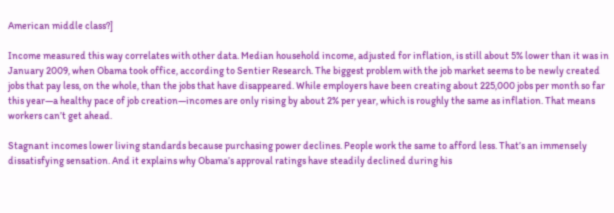American middle class?]

Income measured this way correlates with other data. Median household income, adjusted for inflation, is still about 5% lower than it was in January 2009, when Obama took office, according to Sentier Research. The biggest problem with the job market seems to be newly created jobs that pay less, on the whole, than the jobs that have disappeared. While employers have been creating about 225,000 jobs per month so far this year—a healthy pace of job creation—incomes are only rising by about 2% per year, which is roughly the same as inflation. That means workers can’t get ahead.

Stagnant incomes lower living standards because purchasing power declines. People work the same to afford less. That’s an immensely dissatisfying sensation. And it explains why Obama’s approval ratings have steadily declined during his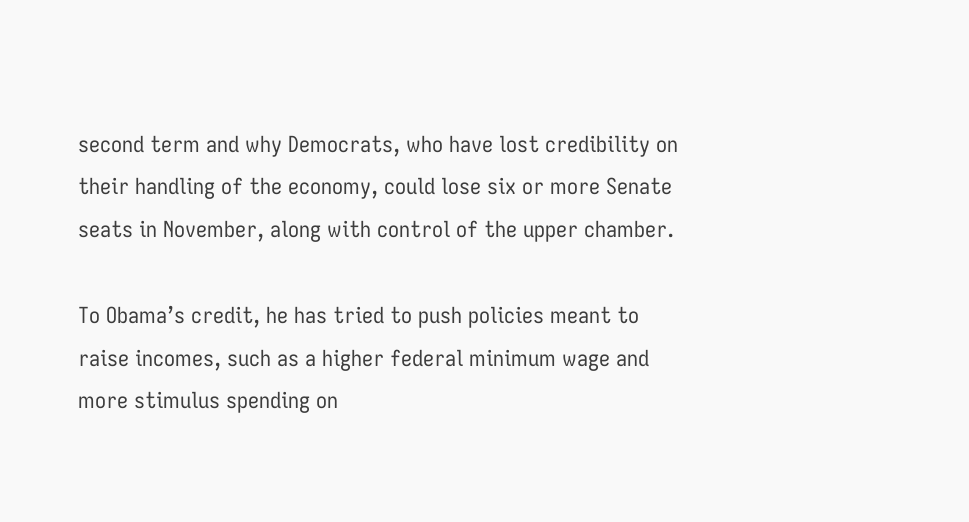second term and why Democrats, who have lost credibility on their handling of the economy, could lose six or more Senate seats in November, along with control of the upper chamber.

To Obama’s credit, he has tried to push policies meant to raise incomes, such as a higher federal minimum wage and more stimulus spending on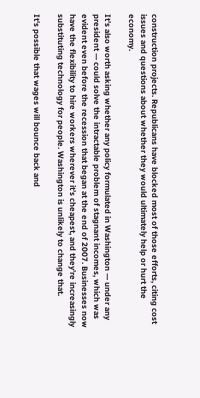construction projects. Republicans have blocked most of those efforts, citing cost issues and questions about whether they would ultimately help or hurt the economy.

It’s also worth asking whether any policy formulated in Washington — under any president — could solve the intractable problem of stagnant incomes, which was evident even before the recession that began at the end of 2007. Businesses now have the flexibility to hire workers wherever it’s cheapest, and they’re increasingly substituting technology for people. Washington is unlikely to change that.

It's possible that wages will bounce back and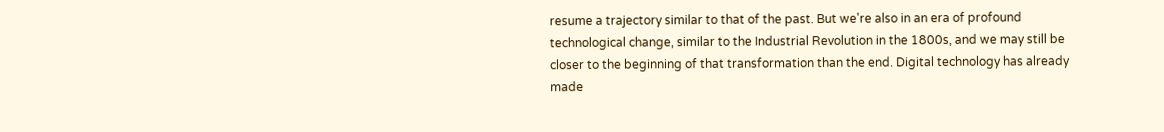resume a trajectory similar to that of the past. But we're also in an era of profound technological change, similar to the Industrial Revolution in the 1800s, and we may still be closer to the beginning of that transformation than the end. Digital technology has already made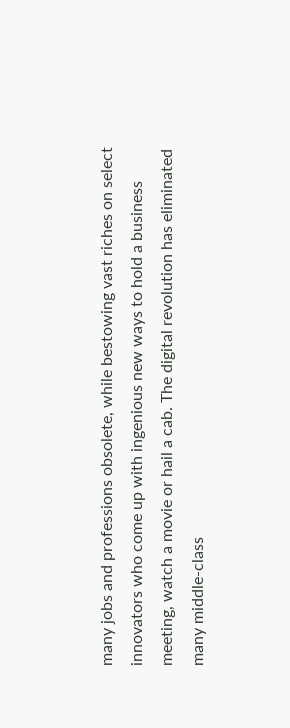many jobs and professions obsolete, while bestowing vast riches on select innovators who come up with ingenious new ways to hold a business meeting, watch a movie or hail a cab. The digital revolution has eliminated many middle-class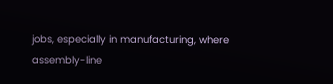jobs, especially in manufacturing, where assembly-line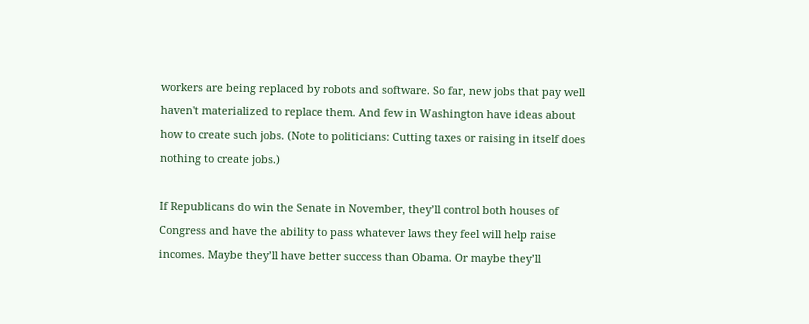workers are being replaced by robots and software. So far, new jobs that pay well haven't materialized to replace them. And few in Washington have ideas about how to create such jobs. (Note to politicians: Cutting taxes or raising in itself does nothing to create jobs.)

If Republicans do win the Senate in November, they’ll control both houses of Congress and have the ability to pass whatever laws they feel will help raise incomes. Maybe they’ll have better success than Obama. Or maybe they’ll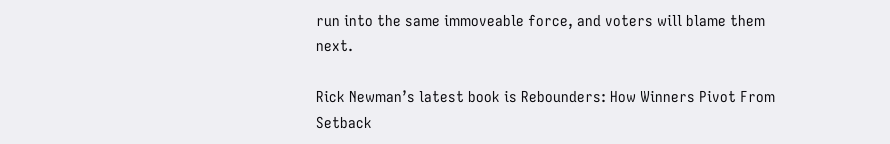run into the same immoveable force, and voters will blame them next.

Rick Newman’s latest book is Rebounders: How Winners Pivot From Setback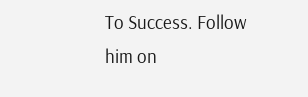To Success. Follow him on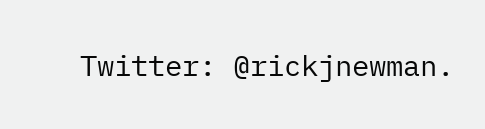Twitter: @rickjnewman.